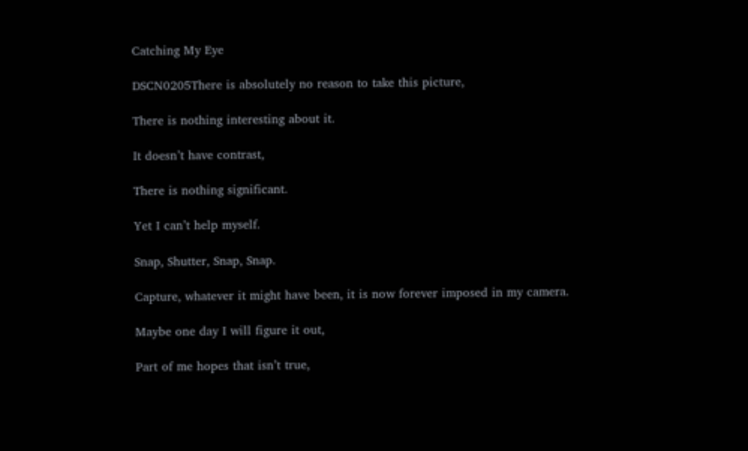Catching My Eye

DSCN0205There is absolutely no reason to take this picture,

There is nothing interesting about it.

It doesn’t have contrast,

There is nothing significant.

Yet I can’t help myself.

Snap, Shutter, Snap, Snap.

Capture, whatever it might have been, it is now forever imposed in my camera.

Maybe one day I will figure it out,

Part of me hopes that isn’t true,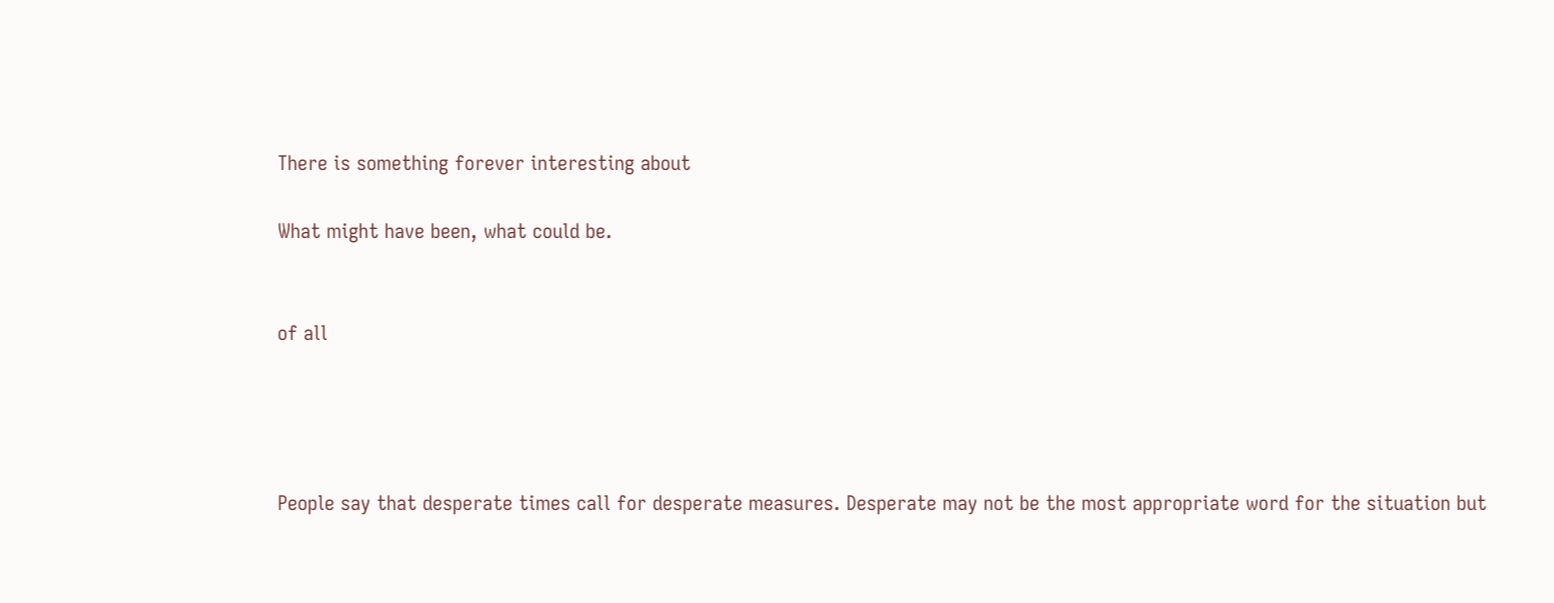There is something forever interesting about

What might have been, what could be.


of all




People say that desperate times call for desperate measures. Desperate may not be the most appropriate word for the situation but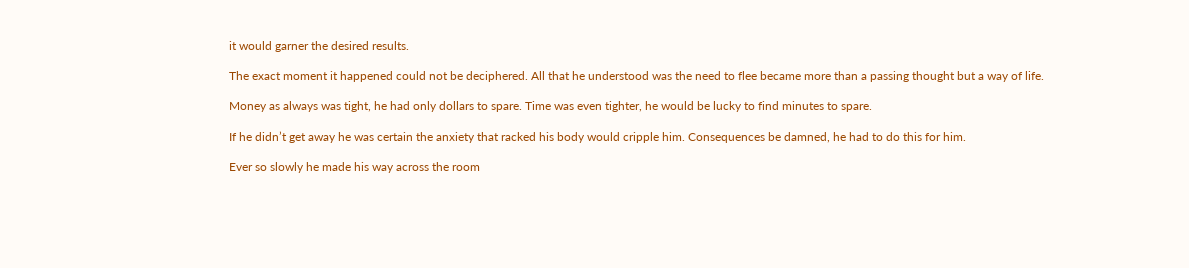it would garner the desired results.

The exact moment it happened could not be deciphered. All that he understood was the need to flee became more than a passing thought but a way of life.

Money as always was tight, he had only dollars to spare. Time was even tighter, he would be lucky to find minutes to spare.

If he didn’t get away he was certain the anxiety that racked his body would cripple him. Consequences be damned, he had to do this for him.

Ever so slowly he made his way across the room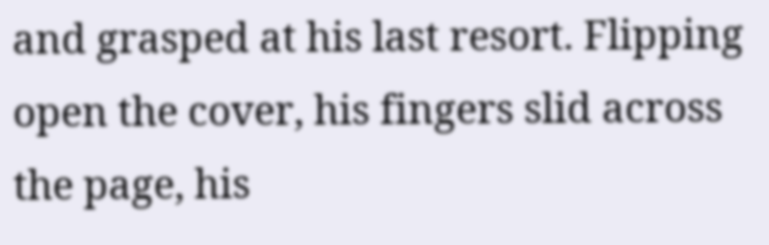and grasped at his last resort. Flipping open the cover, his fingers slid across the page, his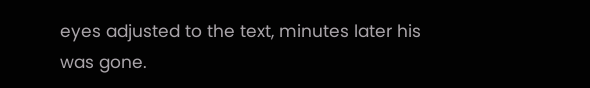eyes adjusted to the text, minutes later his was gone.